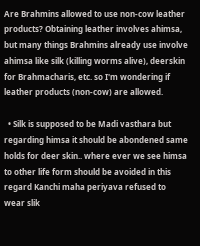Are Brahmins allowed to use non-cow leather products? Obtaining leather involves ahimsa, but many things Brahmins already use involve ahimsa like silk (killing worms alive), deerskin for Brahmacharis, etc. so I'm wondering if leather products (non-cow) are allowed.

  • Silk is supposed to be Madi vasthara but regarding himsa it should be abondened same holds for deer skin.. where ever we see himsa to other life form should be avoided in this regard Kanchi maha periyava refused to wear slik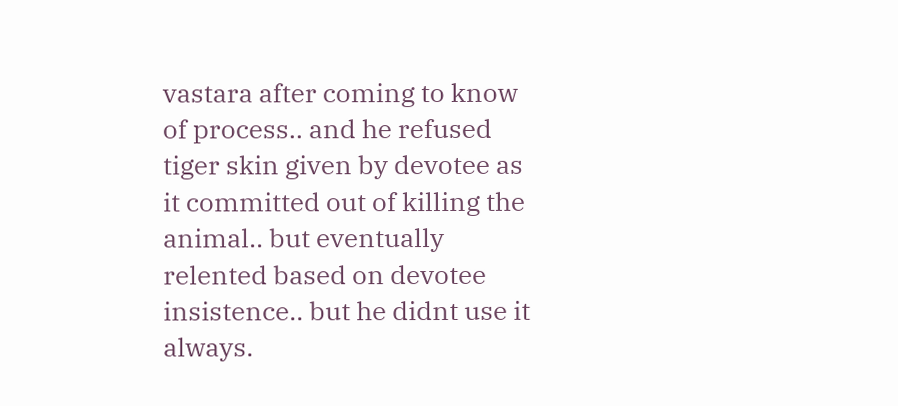vastara after coming to know of process.. and he refused tiger skin given by devotee as it committed out of killing the animal.. but eventually relented based on devotee insistence.. but he didnt use it always.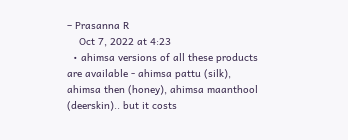– Prasanna R
    Oct 7, 2022 at 4:23
  • ahimsa versions of all these products are available - ahimsa pattu (silk), ahimsa then (honey), ahimsa maanthool (deerskin).. but it costs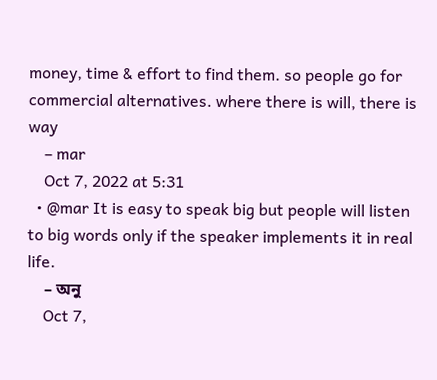money, time & effort to find them. so people go for commercial alternatives. where there is will, there is way
    – mar
    Oct 7, 2022 at 5:31
  • @mar It is easy to speak big but people will listen to big words only if the speaker implements it in real life.
    – অনু
    Oct 7,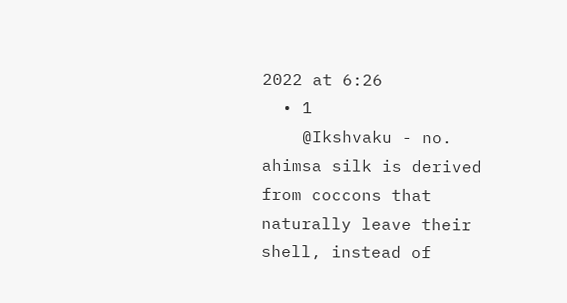2022 at 6:26
  • 1
    @Ikshvaku - no. ahimsa silk is derived from coccons that naturally leave their shell, instead of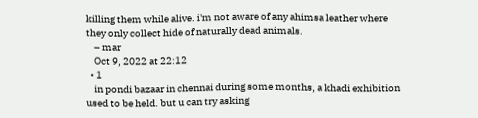killing them while alive. i'm not aware of any ahimsa leather where they only collect hide of naturally dead animals.
    – mar
    Oct 9, 2022 at 22:12
  • 1
    in pondi bazaar in chennai during some months, a khadi exhibition used to be held. but u can try asking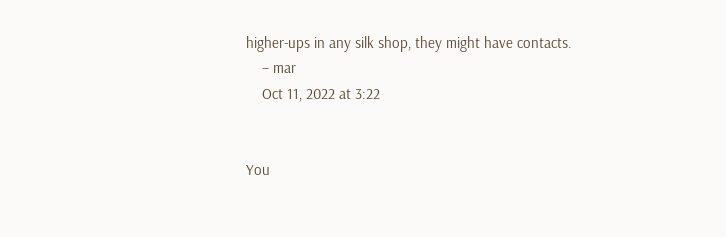higher-ups in any silk shop, they might have contacts.
    – mar
    Oct 11, 2022 at 3:22


You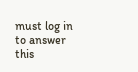must log in to answer this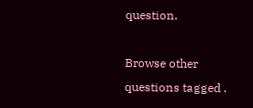question.

Browse other questions tagged .